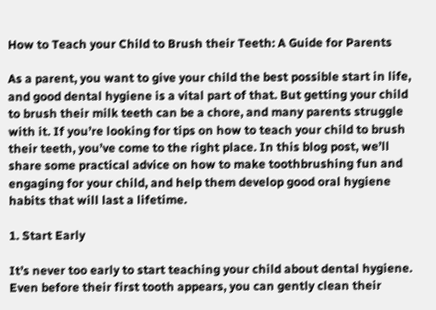How to Teach your Child to Brush their Teeth: A Guide for Parents

As a parent, you want to give your child the best possible start in life, and good dental hygiene is a vital part of that. But getting your child to brush their milk teeth can be a chore, and many parents struggle with it. If you’re looking for tips on how to teach your child to brush their teeth, you’ve come to the right place. In this blog post, we’ll share some practical advice on how to make toothbrushing fun and engaging for your child, and help them develop good oral hygiene habits that will last a lifetime.

1. Start Early

It’s never too early to start teaching your child about dental hygiene. Even before their first tooth appears, you can gently clean their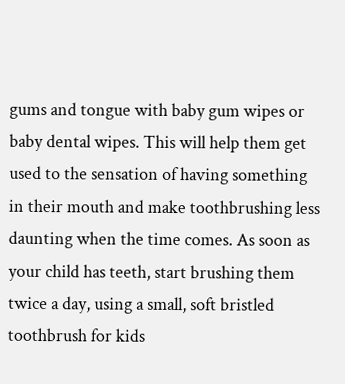gums and tongue with baby gum wipes or baby dental wipes. This will help them get used to the sensation of having something in their mouth and make toothbrushing less daunting when the time comes. As soon as your child has teeth, start brushing them twice a day, using a small, soft bristled toothbrush for kids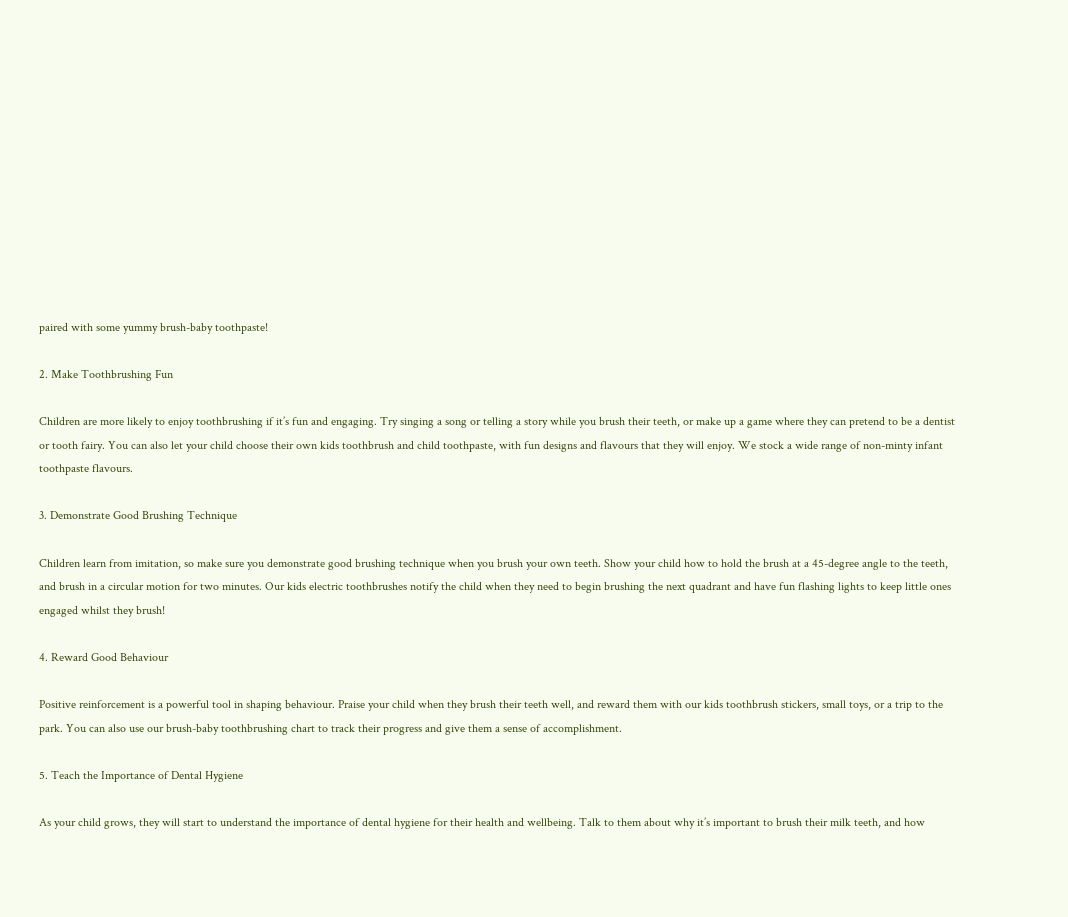paired with some yummy brush-baby toothpaste!

2. Make Toothbrushing Fun

Children are more likely to enjoy toothbrushing if it’s fun and engaging. Try singing a song or telling a story while you brush their teeth, or make up a game where they can pretend to be a dentist or tooth fairy. You can also let your child choose their own kids toothbrush and child toothpaste, with fun designs and flavours that they will enjoy. We stock a wide range of non-minty infant toothpaste flavours.

3. Demonstrate Good Brushing Technique

Children learn from imitation, so make sure you demonstrate good brushing technique when you brush your own teeth. Show your child how to hold the brush at a 45-degree angle to the teeth, and brush in a circular motion for two minutes. Our kids electric toothbrushes notify the child when they need to begin brushing the next quadrant and have fun flashing lights to keep little ones engaged whilst they brush!

4. Reward Good Behaviour

Positive reinforcement is a powerful tool in shaping behaviour. Praise your child when they brush their teeth well, and reward them with our kids toothbrush stickers, small toys, or a trip to the park. You can also use our brush-baby toothbrushing chart to track their progress and give them a sense of accomplishment.

5. Teach the Importance of Dental Hygiene

As your child grows, they will start to understand the importance of dental hygiene for their health and wellbeing. Talk to them about why it’s important to brush their milk teeth, and how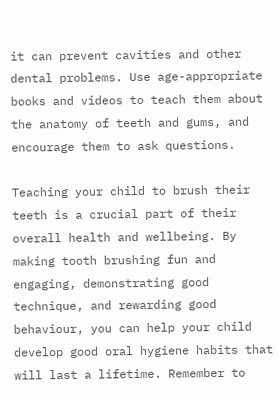it can prevent cavities and other dental problems. Use age-appropriate books and videos to teach them about the anatomy of teeth and gums, and encourage them to ask questions.

Teaching your child to brush their teeth is a crucial part of their overall health and wellbeing. By making tooth brushing fun and engaging, demonstrating good technique, and rewarding good behaviour, you can help your child develop good oral hygiene habits that will last a lifetime. Remember to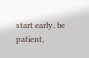start early, be patient,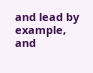and lead by example, and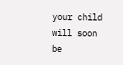your child will soon be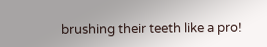brushing their teeth like a pro!